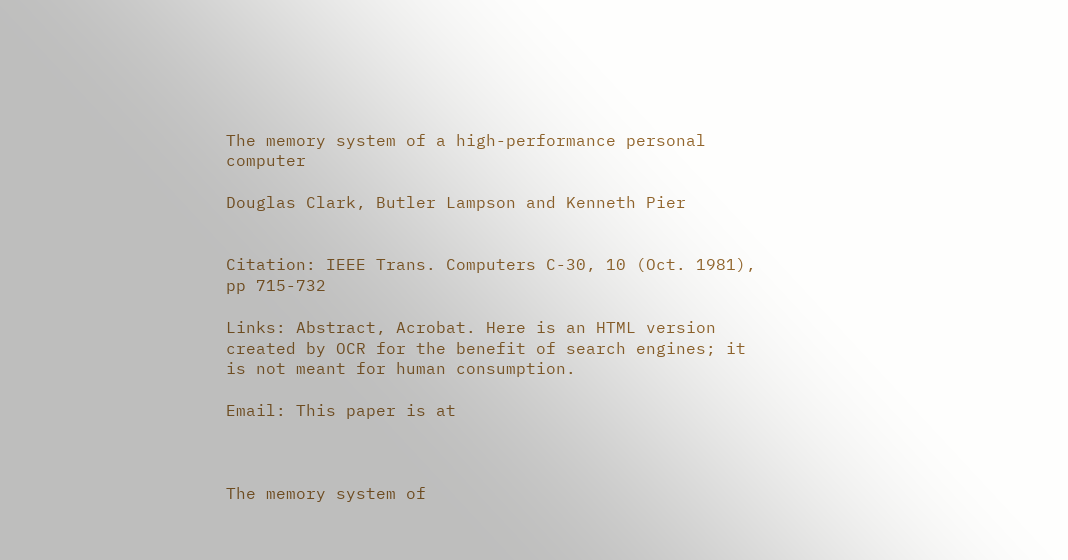The memory system of a high-performance personal computer

Douglas Clark, Butler Lampson and Kenneth Pier


Citation: IEEE Trans. Computers C-30, 10 (Oct. 1981), pp 715-732

Links: Abstract, Acrobat. Here is an HTML version created by OCR for the benefit of search engines; it is not meant for human consumption.

Email: This paper is at



The memory system of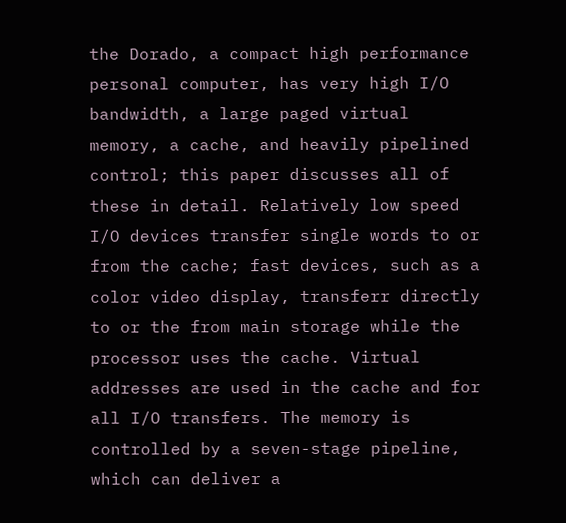the Dorado, a compact high performance personal computer, has very high I/O bandwidth, a large paged virtual memory, a cache, and heavily pipelined control; this paper discusses all of these in detail. Relatively low speed I/O devices transfer single words to or from the cache; fast devices, such as a color video display, transferr directly to or the from main storage while the processor uses the cache. Virtual addresses are used in the cache and for all I/O transfers. The memory is controlled by a seven-stage pipeline, which can deliver a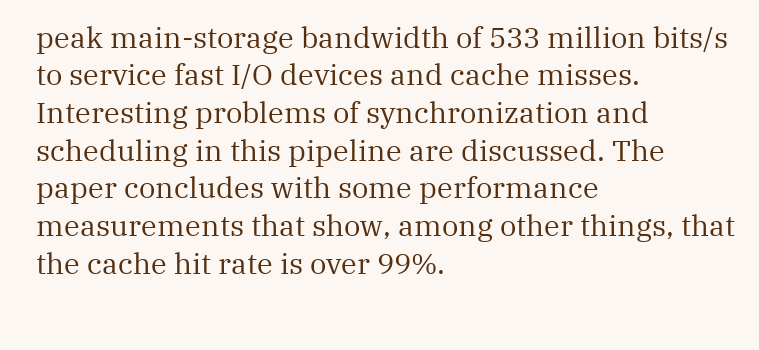peak main-storage bandwidth of 533 million bits/s to service fast I/O devices and cache misses. Interesting problems of synchronization and scheduling in this pipeline are discussed. The paper concludes with some performance measurements that show, among other things, that the cache hit rate is over 99%.